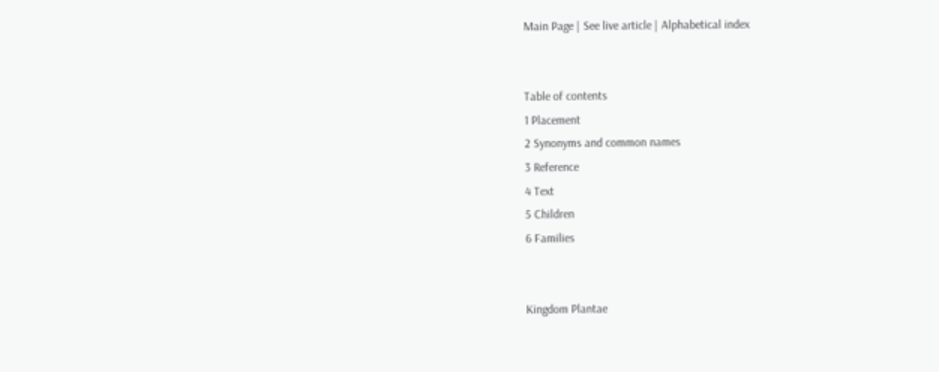Main Page | See live article | Alphabetical index


Table of contents
1 Placement
2 Synonyms and common names
3 Reference
4 Text
5 Children
6 Families


Kingdom Plantae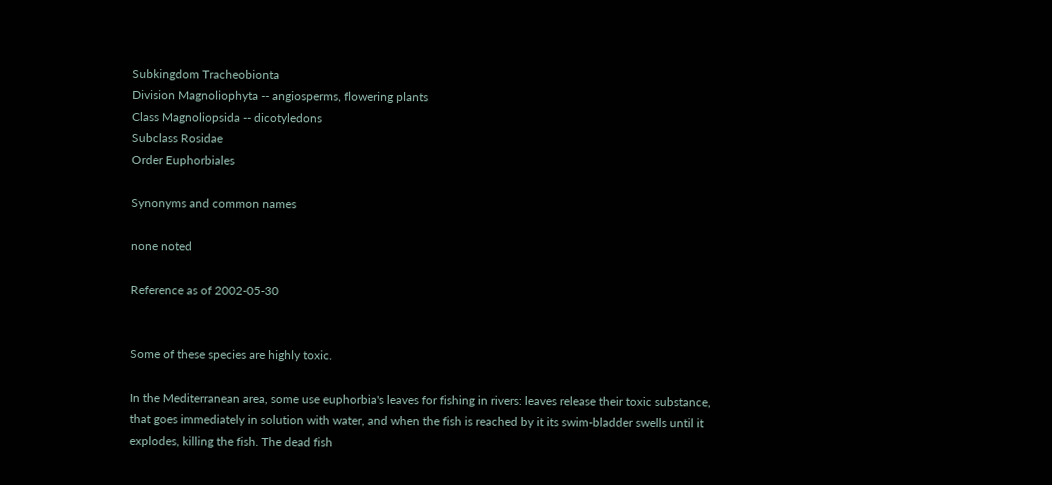Subkingdom Tracheobionta
Division Magnoliophyta -- angiosperms, flowering plants
Class Magnoliopsida -- dicotyledons
Subclass Rosidae
Order Euphorbiales

Synonyms and common names

none noted

Reference as of 2002-05-30


Some of these species are highly toxic.

In the Mediterranean area, some use euphorbia's leaves for fishing in rivers: leaves release their toxic substance, that goes immediately in solution with water, and when the fish is reached by it its swim-bladder swells until it explodes, killing the fish. The dead fish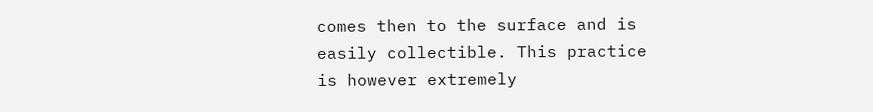comes then to the surface and is easily collectible. This practice is however extremely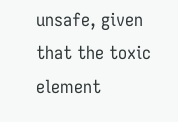unsafe, given that the toxic element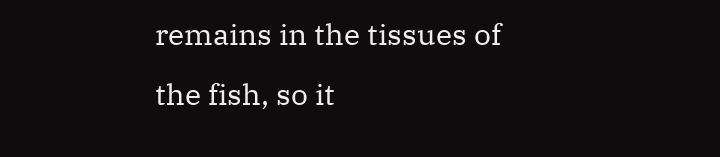remains in the tissues of the fish, so it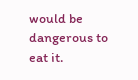would be dangerous to eat it.